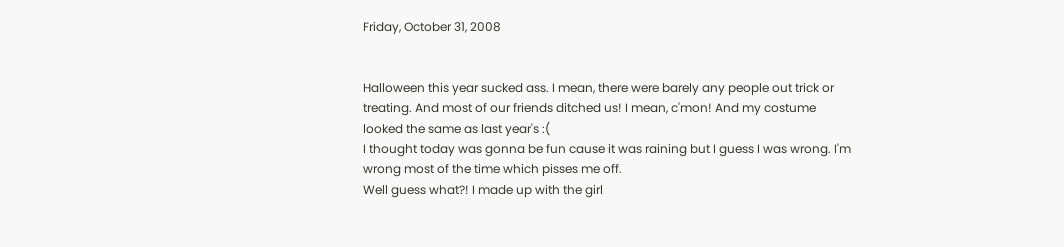Friday, October 31, 2008


Halloween this year sucked ass. I mean, there were barely any people out trick or treating. And most of our friends ditched us! I mean, c'mon! And my costume looked the same as last year's :(
I thought today was gonna be fun cause it was raining but I guess I was wrong. I'm wrong most of the time which pisses me off.
Well guess what?! I made up with the girl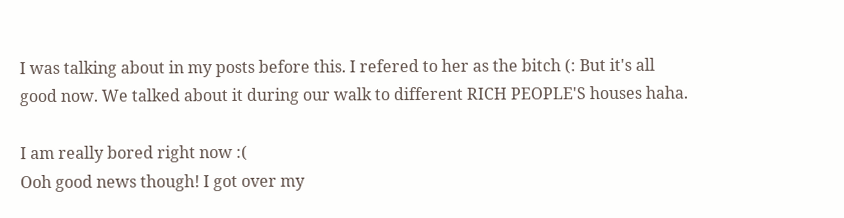I was talking about in my posts before this. I refered to her as the bitch (: But it's all good now. We talked about it during our walk to different RICH PEOPLE'S houses haha.

I am really bored right now :(
Ooh good news though! I got over my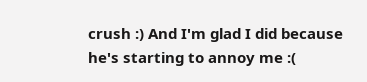crush :) And I'm glad I did because he's starting to annoy me :(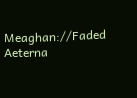Meaghan://Faded Aeterna